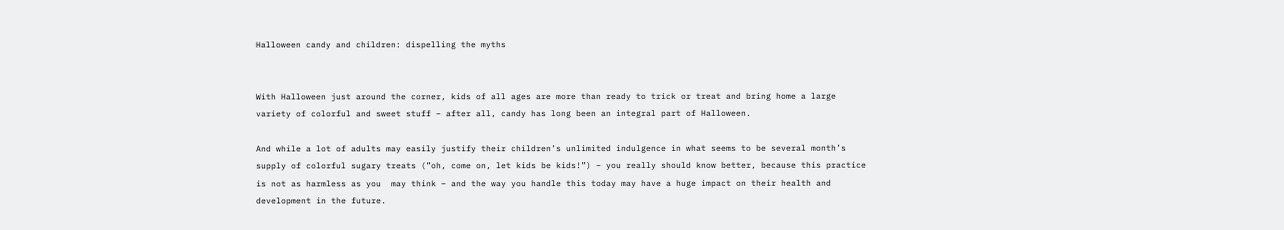Halloween candy and children: dispelling the myths


With Halloween just around the corner, kids of all ages are more than ready to trick or treat and bring home a large variety of colorful and sweet stuff – after all, candy has long been an integral part of Halloween.

And while a lot of adults may easily justify their children’s unlimited indulgence in what seems to be several month’s supply of colorful sugary treats (”oh, come on, let kids be kids!”) – you really should know better, because this practice is not as harmless as you  may think – and the way you handle this today may have a huge impact on their health and development in the future.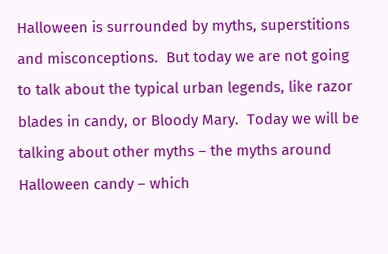Halloween is surrounded by myths, superstitions and misconceptions.  But today we are not going to talk about the typical urban legends, like razor blades in candy, or Bloody Mary.  Today we will be talking about other myths – the myths around Halloween candy – which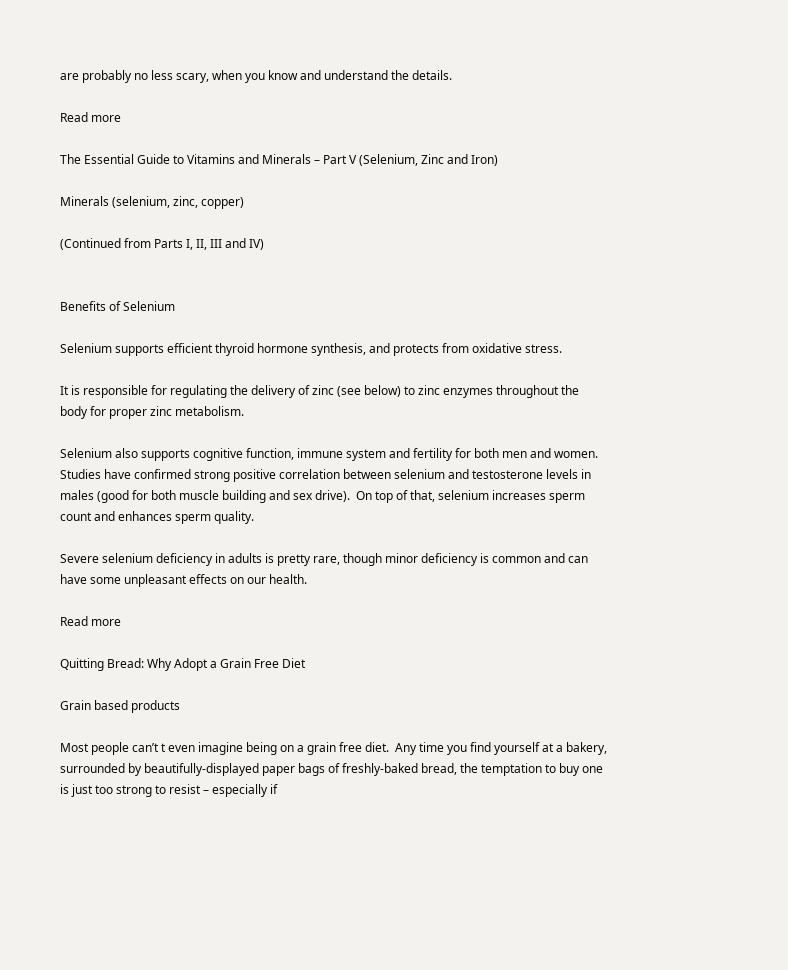are probably no less scary, when you know and understand the details.

Read more

The Essential Guide to Vitamins and Minerals – Part V (Selenium, Zinc and Iron)

Minerals (selenium, zinc, copper)

(Continued from Parts I, II, III and IV)


Benefits of Selenium

Selenium supports efficient thyroid hormone synthesis, and protects from oxidative stress.

It is responsible for regulating the delivery of zinc (see below) to zinc enzymes throughout the body for proper zinc metabolism.

Selenium also supports cognitive function, immune system and fertility for both men and women. Studies have confirmed strong positive correlation between selenium and testosterone levels in males (good for both muscle building and sex drive).  On top of that, selenium increases sperm count and enhances sperm quality.

Severe selenium deficiency in adults is pretty rare, though minor deficiency is common and can have some unpleasant effects on our health.

Read more

Quitting Bread: Why Adopt a Grain Free Diet

Grain based products

Most people can’t t even imagine being on a grain free diet.  Any time you find yourself at a bakery, surrounded by beautifully-displayed paper bags of freshly-baked bread, the temptation to buy one is just too strong to resist – especially if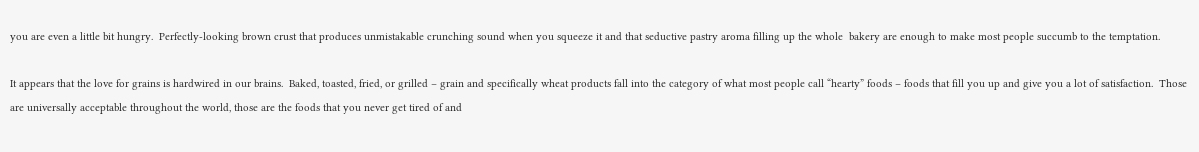you are even a little bit hungry.  Perfectly-looking brown crust that produces unmistakable crunching sound when you squeeze it and that seductive pastry aroma filling up the whole  bakery are enough to make most people succumb to the temptation.

It appears that the love for grains is hardwired in our brains.  Baked, toasted, fried, or grilled – grain and specifically wheat products fall into the category of what most people call “hearty” foods – foods that fill you up and give you a lot of satisfaction.  Those are universally acceptable throughout the world, those are the foods that you never get tired of and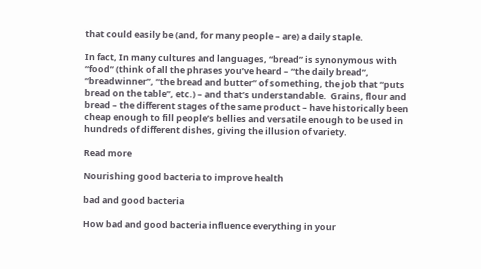that could easily be (and, for many people – are) a daily staple.

In fact, In many cultures and languages, “bread” is synonymous with “food” (think of all the phrases you’ve heard – “the daily bread”, “breadwinner”, “the bread and butter” of something, the job that “puts bread on the table”, etc.) – and that’s understandable.  Grains, flour and bread – the different stages of the same product – have historically been cheap enough to fill people’s bellies and versatile enough to be used in hundreds of different dishes, giving the illusion of variety.

Read more

Nourishing good bacteria to improve health

bad and good bacteria

How bad and good bacteria influence everything in your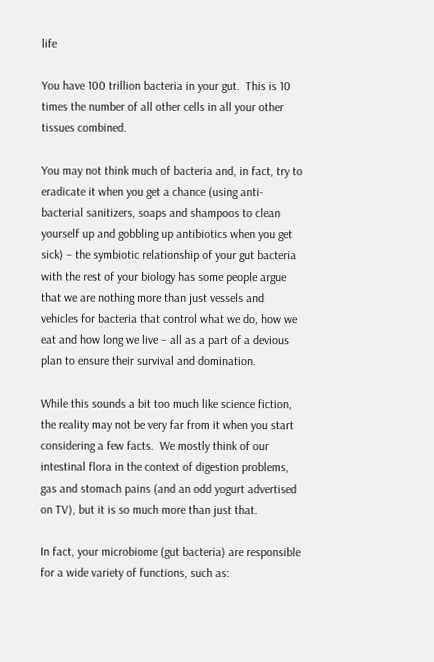life

You have 100 trillion bacteria in your gut.  This is 10 times the number of all other cells in all your other tissues combined.

You may not think much of bacteria and, in fact, try to eradicate it when you get a chance (using anti-bacterial sanitizers, soaps and shampoos to clean yourself up and gobbling up antibiotics when you get sick) – the symbiotic relationship of your gut bacteria with the rest of your biology has some people argue that we are nothing more than just vessels and vehicles for bacteria that control what we do, how we eat and how long we live – all as a part of a devious plan to ensure their survival and domination.

While this sounds a bit too much like science fiction, the reality may not be very far from it when you start considering a few facts.  We mostly think of our intestinal flora in the context of digestion problems, gas and stomach pains (and an odd yogurt advertised on TV), but it is so much more than just that.

In fact, your microbiome (gut bacteria) are responsible for a wide variety of functions, such as: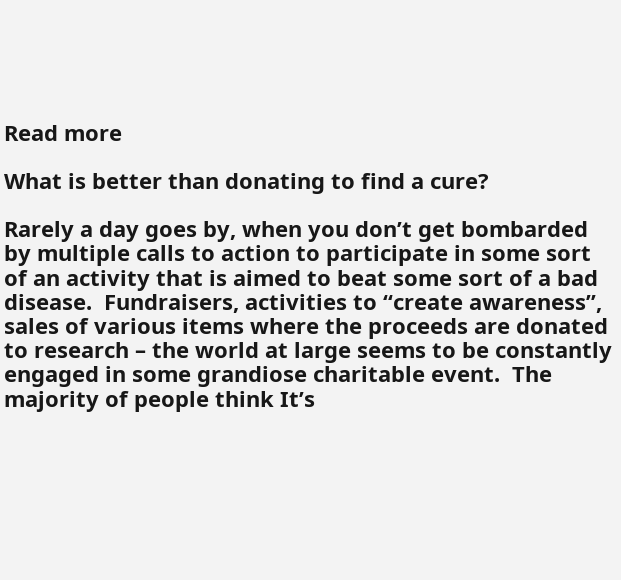Read more

What is better than donating to find a cure?

Rarely a day goes by, when you don’t get bombarded by multiple calls to action to participate in some sort of an activity that is aimed to beat some sort of a bad disease.  Fundraisers, activities to “create awareness”, sales of various items where the proceeds are donated to research – the world at large seems to be constantly engaged in some grandiose charitable event.  The majority of people think It’s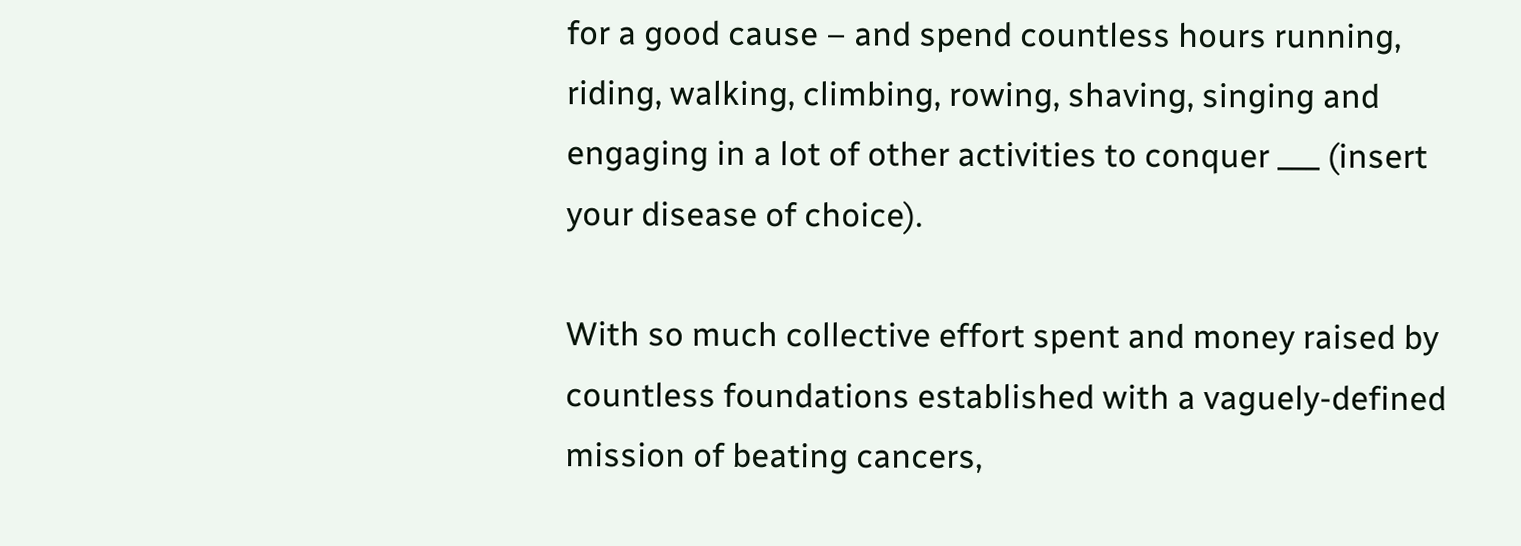for a good cause – and spend countless hours running, riding, walking, climbing, rowing, shaving, singing and engaging in a lot of other activities to conquer ___ (insert your disease of choice).

With so much collective effort spent and money raised by countless foundations established with a vaguely-defined mission of beating cancers,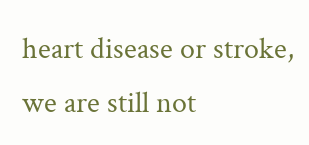heart disease or stroke, we are still not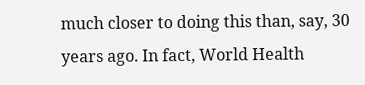much closer to doing this than, say, 30 years ago. In fact, World Health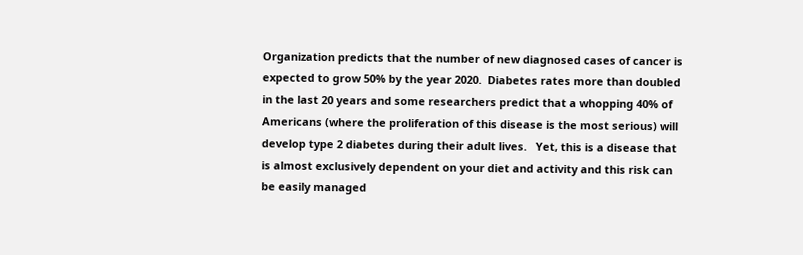Organization predicts that the number of new diagnosed cases of cancer is expected to grow 50% by the year 2020.  Diabetes rates more than doubled in the last 20 years and some researchers predict that a whopping 40% of Americans (where the proliferation of this disease is the most serious) will develop type 2 diabetes during their adult lives.   Yet, this is a disease that is almost exclusively dependent on your diet and activity and this risk can be easily managed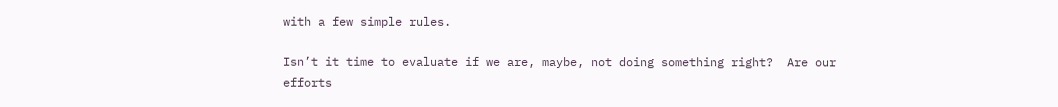with a few simple rules.

Isn’t it time to evaluate if we are, maybe, not doing something right?  Are our efforts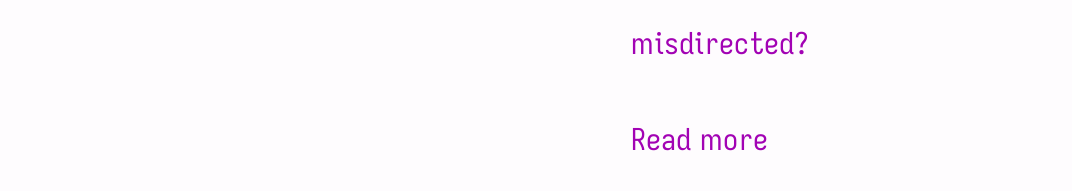misdirected?

Read more